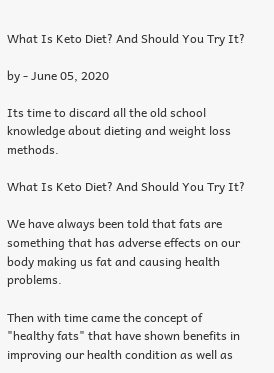What Is Keto Diet? And Should You Try It?

by - June 05, 2020

Its time to discard all the old school knowledge about dieting and weight loss methods.

What Is Keto Diet? And Should You Try It?

We have always been told that fats are something that has adverse effects on our body making us fat and causing health problems.

Then with time came the concept of "healthy fats" that have shown benefits in improving our health condition as well as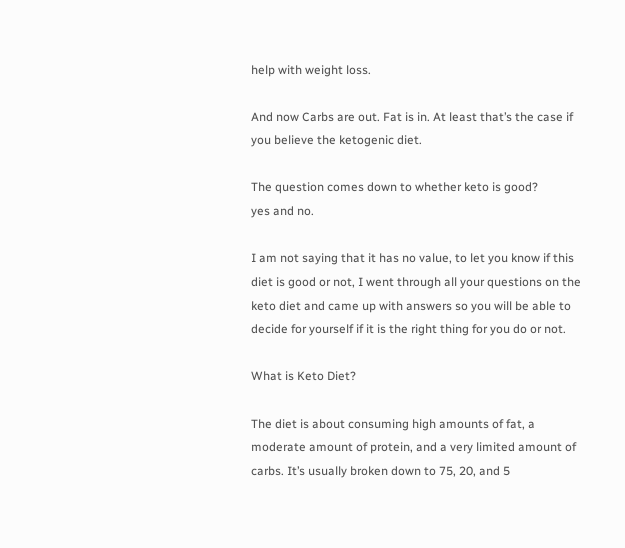help with weight loss.

And now Carbs are out. Fat is in. At least that’s the case if you believe the ketogenic diet.

The question comes down to whether keto is good?
yes and no.

I am not saying that it has no value, to let you know if this diet is good or not, I went through all your questions on the keto diet and came up with answers so you will be able to decide for yourself if it is the right thing for you do or not.

What is Keto Diet?

The diet is about consuming high amounts of fat, a moderate amount of protein, and a very limited amount of carbs. It’s usually broken down to 75, 20, and 5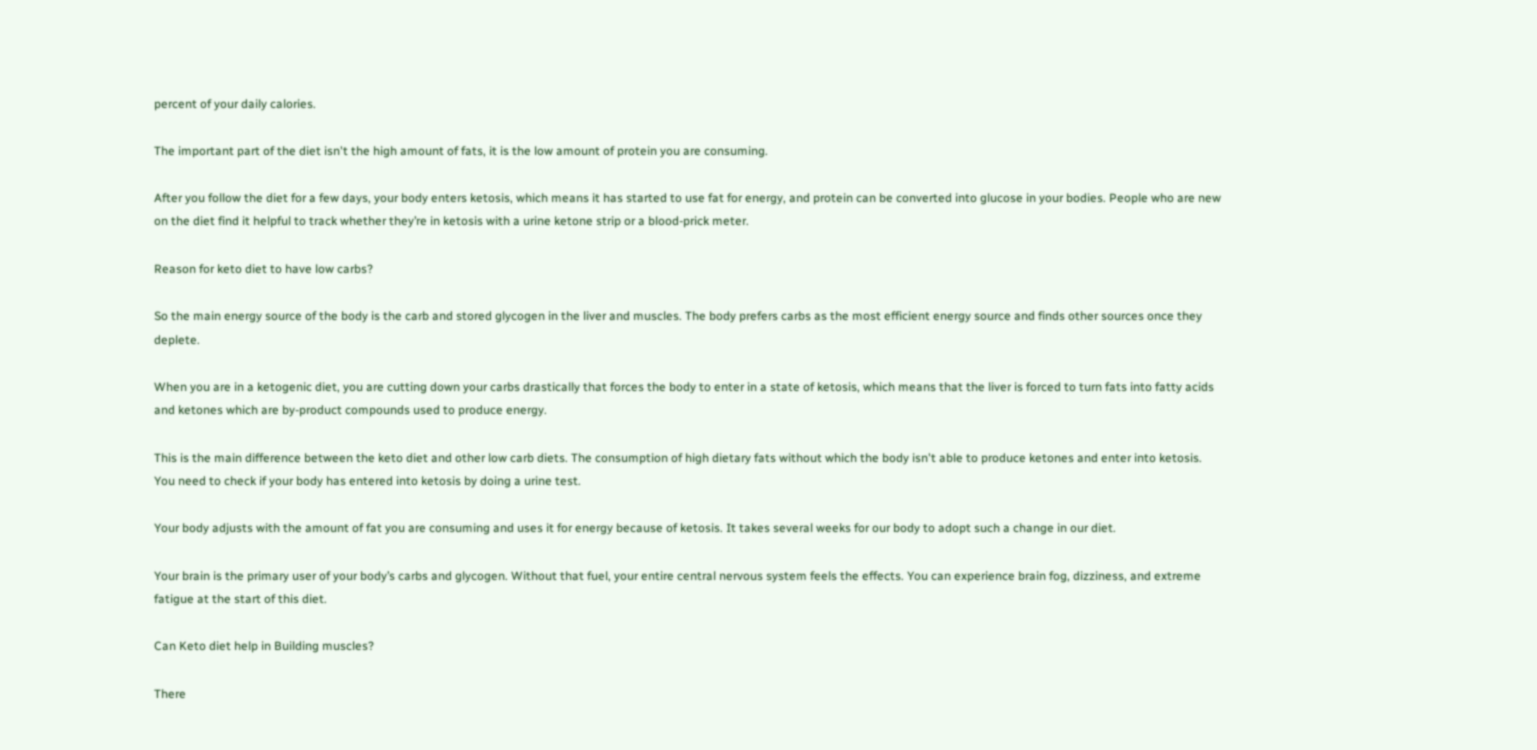percent of your daily calories.

The important part of the diet isn't the high amount of fats, it is the low amount of protein you are consuming.

After you follow the diet for a few days, your body enters ketosis, which means it has started to use fat for energy, and protein can be converted into glucose in your bodies. People who are new on the diet find it helpful to track whether they’re in ketosis with a urine ketone strip or a blood-prick meter.

Reason for keto diet to have low carbs?

So the main energy source of the body is the carb and stored glycogen in the liver and muscles. The body prefers carbs as the most efficient energy source and finds other sources once they deplete.

When you are in a ketogenic diet, you are cutting down your carbs drastically that forces the body to enter in a state of ketosis, which means that the liver is forced to turn fats into fatty acids and ketones which are by-product compounds used to produce energy.

This is the main difference between the keto diet and other low carb diets. The consumption of high dietary fats without which the body isn't able to produce ketones and enter into ketosis. You need to check if your body has entered into ketosis by doing a urine test.

Your body adjusts with the amount of fat you are consuming and uses it for energy because of ketosis. It takes several weeks for our body to adopt such a change in our diet.

Your brain is the primary user of your body’s carbs and glycogen. Without that fuel, your entire central nervous system feels the effects. You can experience brain fog, dizziness, and extreme fatigue at the start of this diet.

Can Keto diet help in Building muscles?

There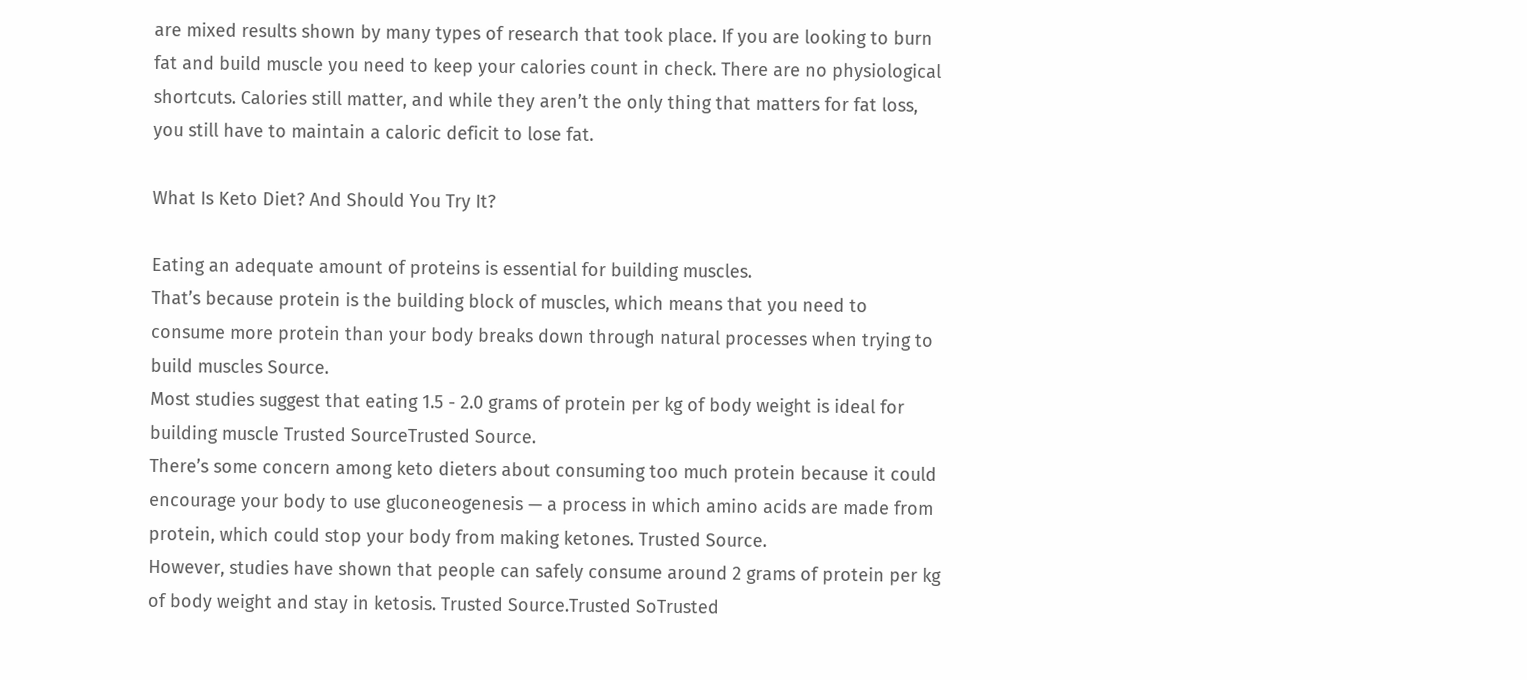are mixed results shown by many types of research that took place. If you are looking to burn fat and build muscle you need to keep your calories count in check. There are no physiological shortcuts. Calories still matter, and while they aren’t the only thing that matters for fat loss, you still have to maintain a caloric deficit to lose fat.

What Is Keto Diet? And Should You Try It?

Eating an adequate amount of proteins is essential for building muscles.
That’s because protein is the building block of muscles, which means that you need to consume more protein than your body breaks down through natural processes when trying to build muscles Source.
Most studies suggest that eating 1.5 - 2.0 grams of protein per kg of body weight is ideal for building muscle Trusted SourceTrusted Source.
There’s some concern among keto dieters about consuming too much protein because it could encourage your body to use gluconeogenesis — a process in which amino acids are made from protein, which could stop your body from making ketones. Trusted Source.
However, studies have shown that people can safely consume around 2 grams of protein per kg of body weight and stay in ketosis. Trusted Source.Trusted SoTrusted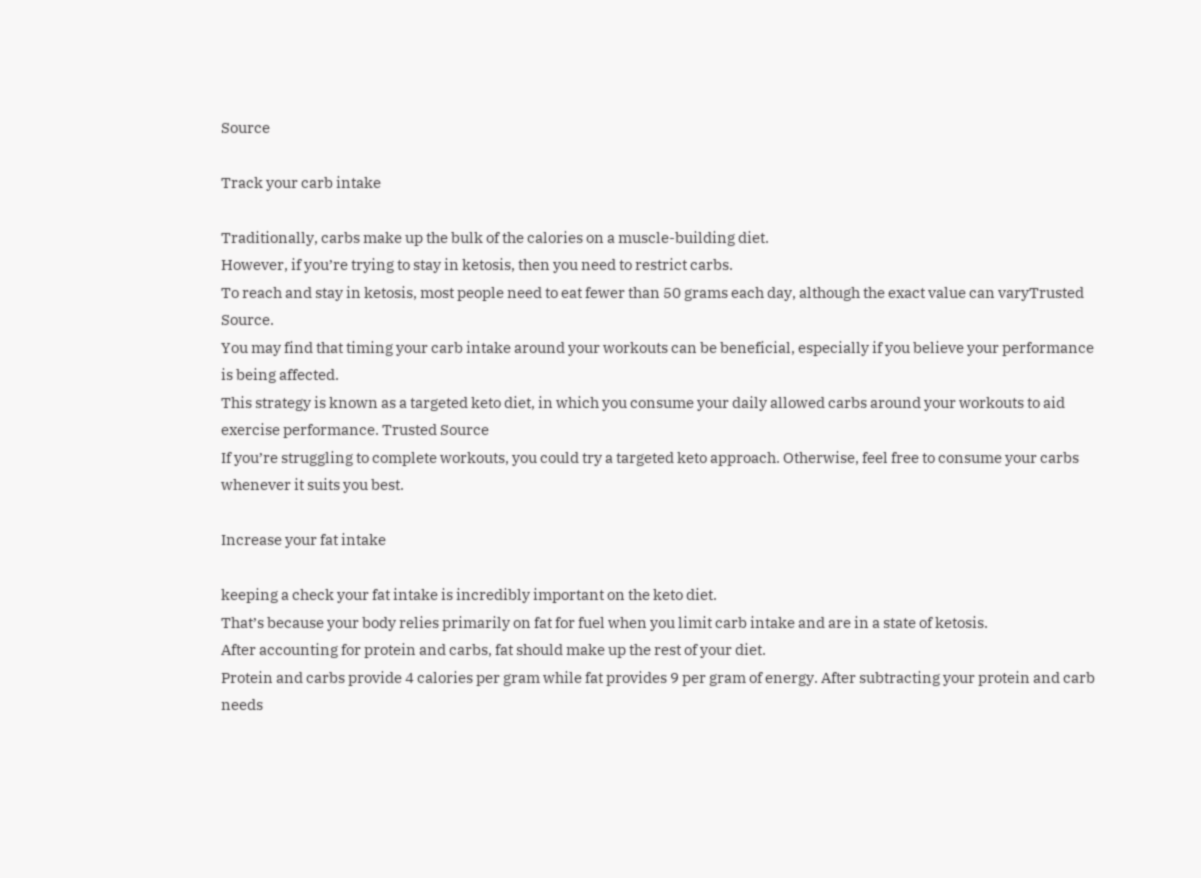Source

Track your carb intake

Traditionally, carbs make up the bulk of the calories on a muscle-building diet.
However, if you’re trying to stay in ketosis, then you need to restrict carbs.
To reach and stay in ketosis, most people need to eat fewer than 50 grams each day, although the exact value can varyTrusted Source.
You may find that timing your carb intake around your workouts can be beneficial, especially if you believe your performance is being affected.
This strategy is known as a targeted keto diet, in which you consume your daily allowed carbs around your workouts to aid exercise performance. Trusted Source
If you’re struggling to complete workouts, you could try a targeted keto approach. Otherwise, feel free to consume your carbs whenever it suits you best.

Increase your fat intake

keeping a check your fat intake is incredibly important on the keto diet.
That’s because your body relies primarily on fat for fuel when you limit carb intake and are in a state of ketosis.
After accounting for protein and carbs, fat should make up the rest of your diet.
Protein and carbs provide 4 calories per gram while fat provides 9 per gram of energy. After subtracting your protein and carb needs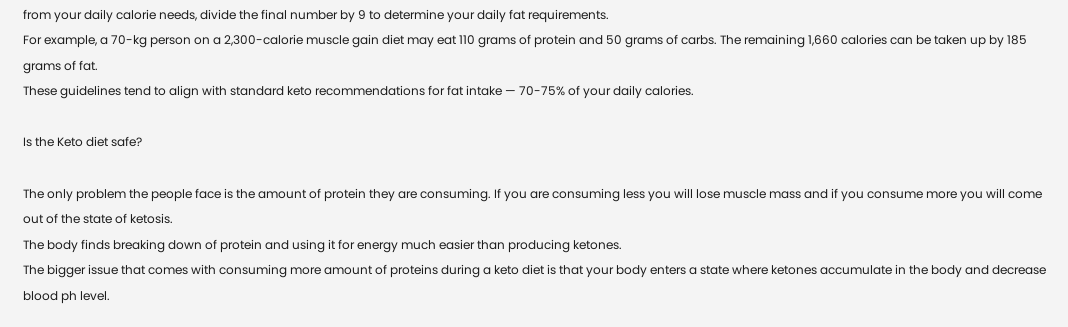from your daily calorie needs, divide the final number by 9 to determine your daily fat requirements.
For example, a 70-kg person on a 2,300-calorie muscle gain diet may eat 110 grams of protein and 50 grams of carbs. The remaining 1,660 calories can be taken up by 185 grams of fat.
These guidelines tend to align with standard keto recommendations for fat intake — 70-75% of your daily calories.

Is the Keto diet safe?

The only problem the people face is the amount of protein they are consuming. If you are consuming less you will lose muscle mass and if you consume more you will come out of the state of ketosis.
The body finds breaking down of protein and using it for energy much easier than producing ketones.
The bigger issue that comes with consuming more amount of proteins during a keto diet is that your body enters a state where ketones accumulate in the body and decrease blood ph level.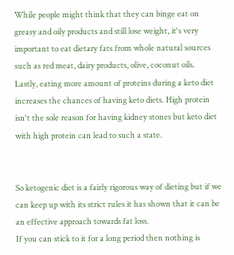While people might think that they can binge eat on greasy and oily products and still lose weight, it's very important to eat dietary fats from whole natural sources such as red meat, dairy products, olive, coconut oils.
Lastly, eating more amount of proteins during a keto diet increases the chances of having keto diets. High protein isn't the sole reason for having kidney stones but keto diet with high protein can lead to such a state.


So ketogenic diet is a fairly rigorous way of dieting but if we can keep up with its strict rules it has shown that it can be an effective approach towards fat loss.
If you can stick to it for a long period then nothing is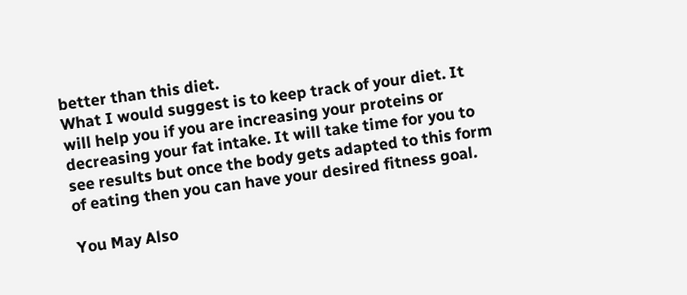better than this diet.
What I would suggest is to keep track of your diet. It will help you if you are increasing your proteins or decreasing your fat intake. It will take time for you to see results but once the body gets adapted to this form of eating then you can have your desired fitness goal.

You May Also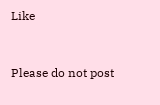Like


Please do not post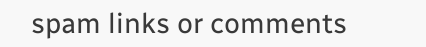spam links or comments